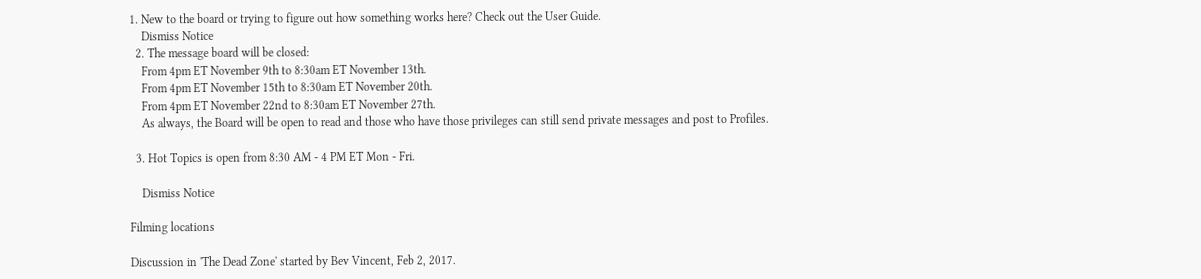1. New to the board or trying to figure out how something works here? Check out the User Guide.
    Dismiss Notice
  2. The message board will be closed:
    From 4pm ET November 9th to 8:30am ET November 13th.
    From 4pm ET November 15th to 8:30am ET November 20th.
    From 4pm ET November 22nd to 8:30am ET November 27th.
    As always, the Board will be open to read and those who have those privileges can still send private messages and post to Profiles.

  3. Hot Topics is open from 8:30 AM - 4 PM ET Mon - Fri.

    Dismiss Notice

Filming locations

Discussion in 'The Dead Zone' started by Bev Vincent, Feb 2, 2017.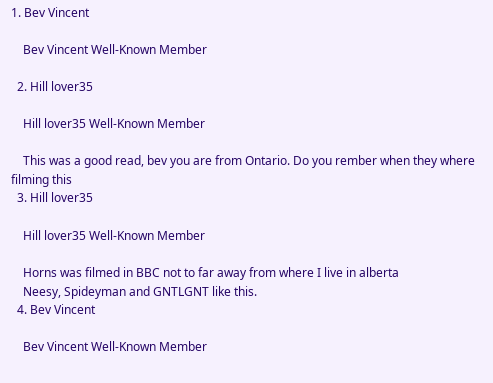1. Bev Vincent

    Bev Vincent Well-Known Member

  2. Hill lover35

    Hill lover35 Well-Known Member

    This was a good read, bev you are from Ontario. Do you rember when they where filming this
  3. Hill lover35

    Hill lover35 Well-Known Member

    Horns was filmed in BBC not to far away from where I live in alberta
    Neesy, Spideyman and GNTLGNT like this.
  4. Bev Vincent

    Bev Vincent Well-Known Member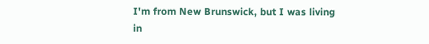I'm from New Brunswick, but I was living in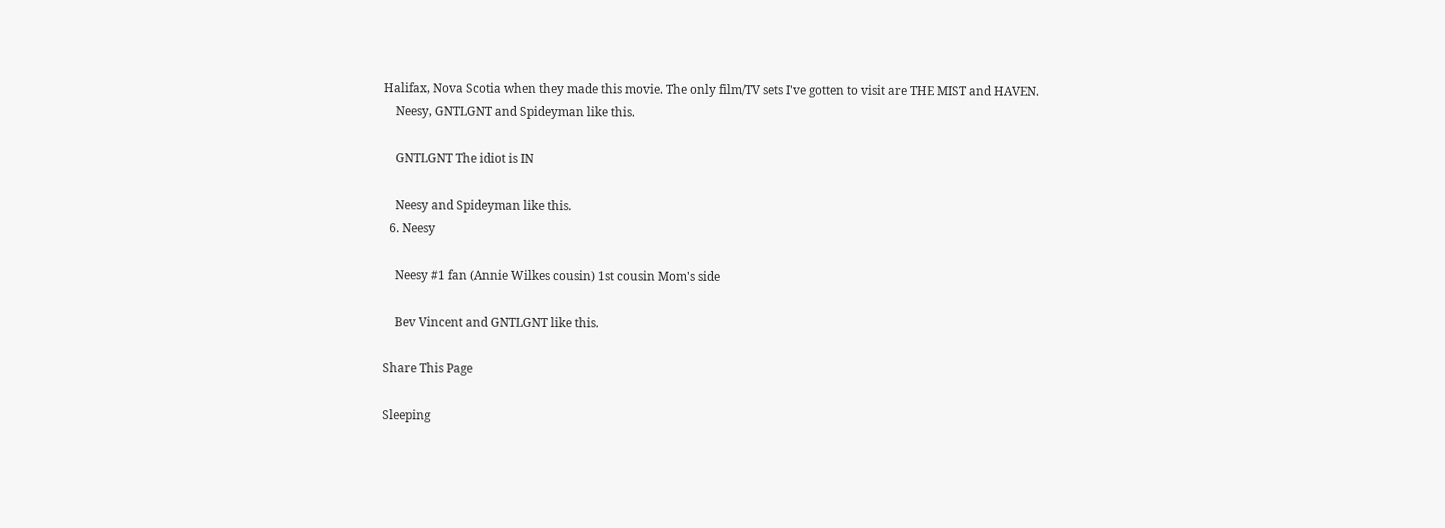Halifax, Nova Scotia when they made this movie. The only film/TV sets I've gotten to visit are THE MIST and HAVEN.
    Neesy, GNTLGNT and Spideyman like this.

    GNTLGNT The idiot is IN

    Neesy and Spideyman like this.
  6. Neesy

    Neesy #1 fan (Annie Wilkes cousin) 1st cousin Mom's side

    Bev Vincent and GNTLGNT like this.

Share This Page

Sleeping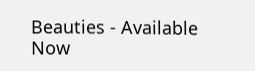Beauties - Available Now